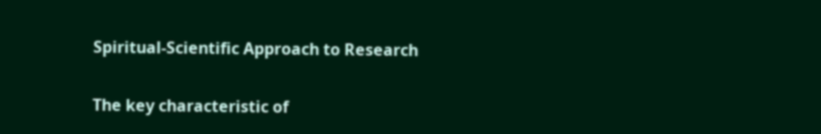Spiritual-Scientific Approach to Research

The key characteristic of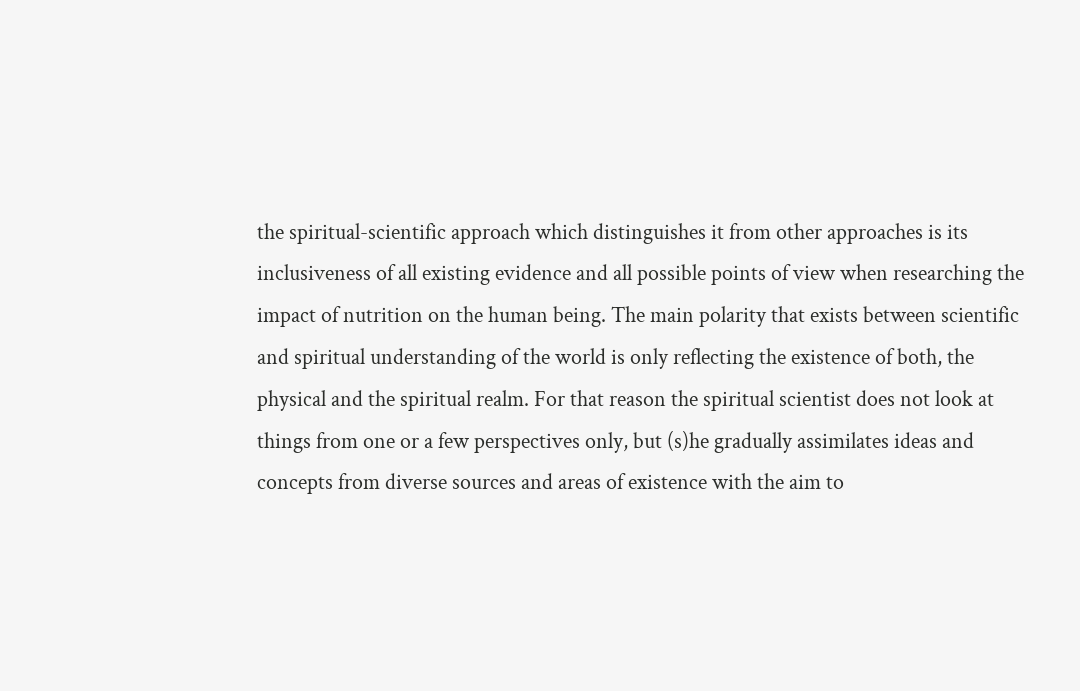the spiritual-scientific approach which distinguishes it from other approaches is its inclusiveness of all existing evidence and all possible points of view when researching the impact of nutrition on the human being. The main polarity that exists between scientific and spiritual understanding of the world is only reflecting the existence of both, the physical and the spiritual realm. For that reason the spiritual scientist does not look at things from one or a few perspectives only, but (s)he gradually assimilates ideas and concepts from diverse sources and areas of existence with the aim to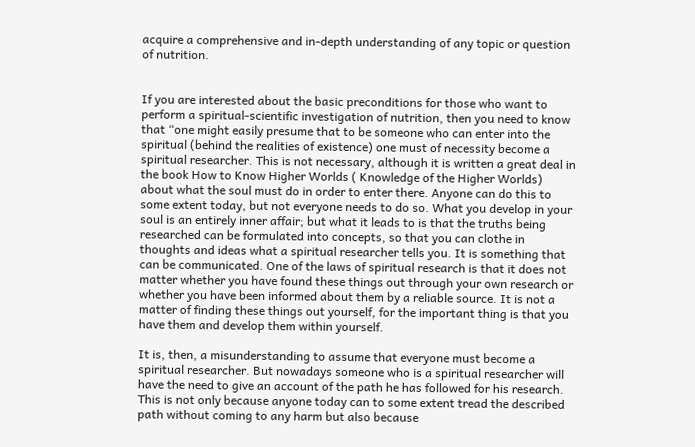acquire a comprehensive and in-depth understanding of any topic or question of nutrition.


If you are interested about the basic preconditions for those who want to perform a spiritual-scientific investigation of nutrition, then you need to know that “one might easily presume that to be someone who can enter into the spiritual (behind the realities of existence) one must of necessity become a spiritual researcher. This is not necessary, although it is written a great deal in the book How to Know Higher Worlds ( Knowledge of the Higher Worlds) about what the soul must do in order to enter there. Anyone can do this to some extent today, but not everyone needs to do so. What you develop in your soul is an entirely inner affair; but what it leads to is that the truths being researched can be formulated into concepts, so that you can clothe in thoughts and ideas what a spiritual researcher tells you. It is something that can be communicated. One of the laws of spiritual research is that it does not matter whether you have found these things out through your own research or whether you have been informed about them by a reliable source. It is not a matter of finding these things out yourself, for the important thing is that you have them and develop them within yourself.

It is, then, a misunderstanding to assume that everyone must become a spiritual researcher. But nowadays someone who is a spiritual researcher will have the need to give an account of the path he has followed for his research. This is not only because anyone today can to some extent tread the described path without coming to any harm but also because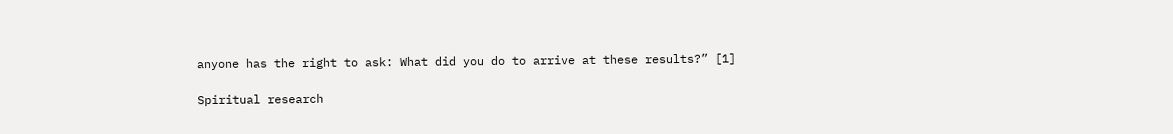anyone has the right to ask: What did you do to arrive at these results?” [1]

Spiritual research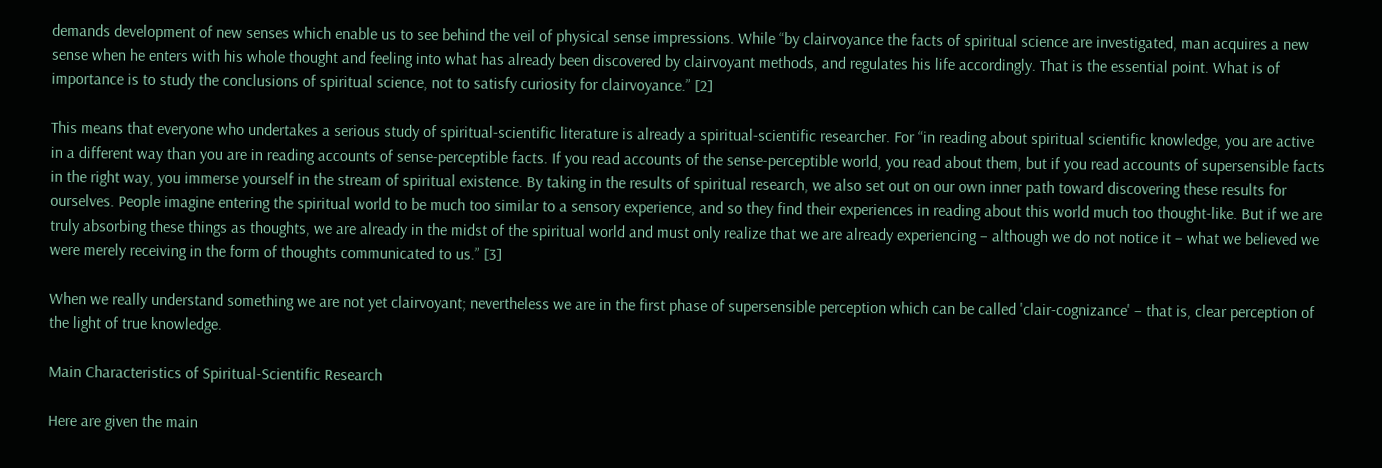demands development of new senses which enable us to see behind the veil of physical sense impressions. While “by clairvoyance the facts of spiritual science are investigated, man acquires a new sense when he enters with his whole thought and feeling into what has already been discovered by clairvoyant methods, and regulates his life accordingly. That is the essential point. What is of importance is to study the conclusions of spiritual science, not to satisfy curiosity for clairvoyance.” [2]

This means that everyone who undertakes a serious study of spiritual-scientific literature is already a spiritual-scientific researcher. For “in reading about spiritual scientific knowledge, you are active in a different way than you are in reading accounts of sense-perceptible facts. If you read accounts of the sense-perceptible world, you read about them, but if you read accounts of supersensible facts in the right way, you immerse yourself in the stream of spiritual existence. By taking in the results of spiritual research, we also set out on our own inner path toward discovering these results for ourselves. People imagine entering the spiritual world to be much too similar to a sensory experience, and so they find their experiences in reading about this world much too thought-like. But if we are truly absorbing these things as thoughts, we are already in the midst of the spiritual world and must only realize that we are already experiencing – although we do not notice it – what we believed we were merely receiving in the form of thoughts communicated to us.” [3]

When we really understand something we are not yet clairvoyant; nevertheless we are in the first phase of supersensible perception which can be called 'clair-cognizance' – that is, clear perception of the light of true knowledge.

Main Characteristics of Spiritual-Scientific Research

Here are given the main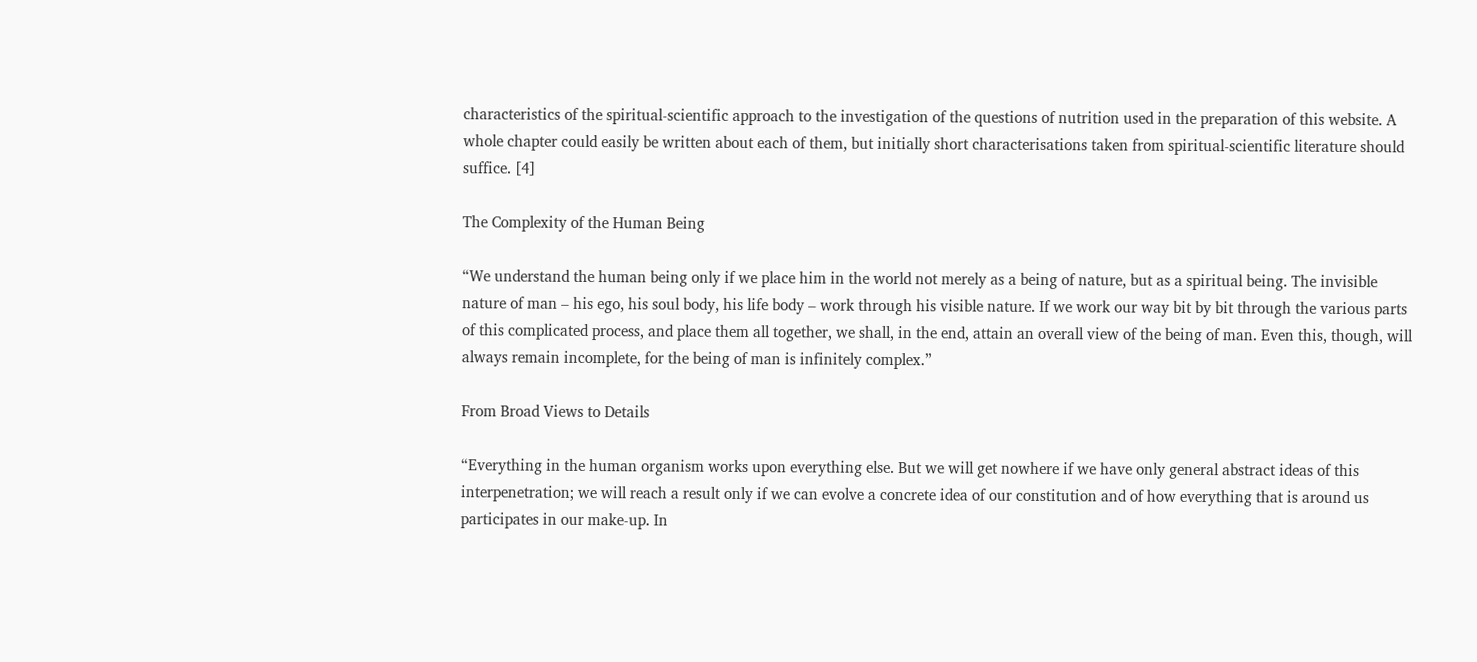characteristics of the spiritual-scientific approach to the investigation of the questions of nutrition used in the preparation of this website. A whole chapter could easily be written about each of them, but initially short characterisations taken from spiritual-scientific literature should suffice. [4]

The Complexity of the Human Being

“We understand the human being only if we place him in the world not merely as a being of nature, but as a spiritual being. The invisible nature of man – his ego, his soul body, his life body – work through his visible nature. If we work our way bit by bit through the various parts of this complicated process, and place them all together, we shall, in the end, attain an overall view of the being of man. Even this, though, will always remain incomplete, for the being of man is infinitely complex.”

From Broad Views to Details

“Everything in the human organism works upon everything else. But we will get nowhere if we have only general abstract ideas of this interpenetration; we will reach a result only if we can evolve a concrete idea of our constitution and of how everything that is around us participates in our make-up. In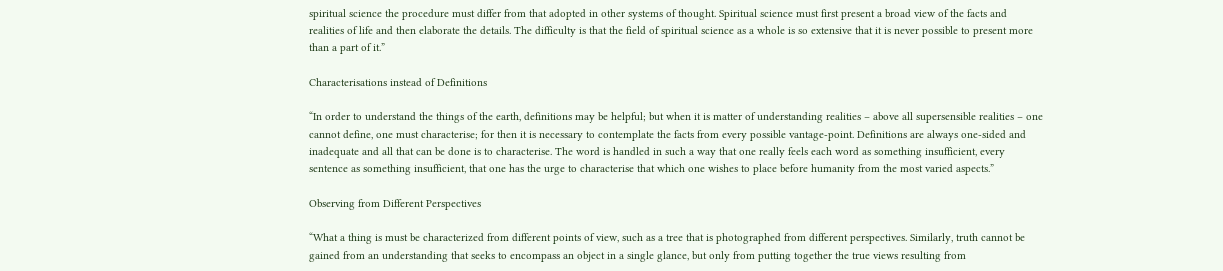spiritual science the procedure must differ from that adopted in other systems of thought. Spiritual science must first present a broad view of the facts and realities of life and then elaborate the details. The difficulty is that the field of spiritual science as a whole is so extensive that it is never possible to present more than a part of it.”

Characterisations instead of Definitions

“In order to understand the things of the earth, definitions may be helpful; but when it is matter of understanding realities – above all supersensible realities – one cannot define, one must characterise; for then it is necessary to contemplate the facts from every possible vantage-point. Definitions are always one-sided and inadequate and all that can be done is to characterise. The word is handled in such a way that one really feels each word as something insufficient, every sentence as something insufficient, that one has the urge to characterise that which one wishes to place before humanity from the most varied aspects.”

Observing from Different Perspectives

“What a thing is must be characterized from different points of view, such as a tree that is photographed from different perspectives. Similarly, truth cannot be gained from an understanding that seeks to encompass an object in a single glance, but only from putting together the true views resulting from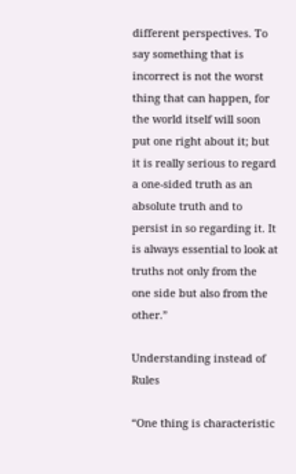different perspectives. To say something that is incorrect is not the worst thing that can happen, for the world itself will soon put one right about it; but it is really serious to regard a one-sided truth as an absolute truth and to persist in so regarding it. It is always essential to look at truths not only from the one side but also from the other.”

Understanding instead of Rules

“One thing is characteristic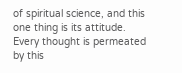of spiritual science, and this one thing is its attitude. Every thought is permeated by this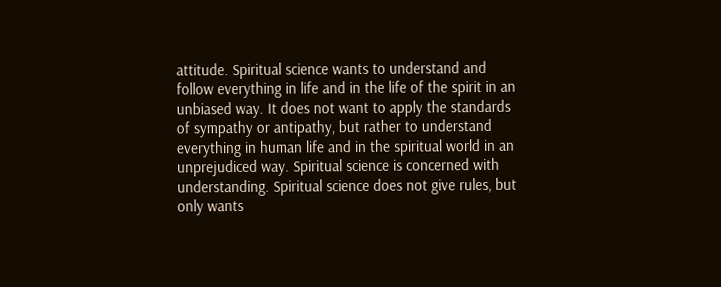attitude. Spiritual science wants to understand and follow everything in life and in the life of the spirit in an unbiased way. It does not want to apply the standards of sympathy or antipathy, but rather to understand everything in human life and in the spiritual world in an unprejudiced way. Spiritual science is concerned with understanding. Spiritual science does not give rules, but only wants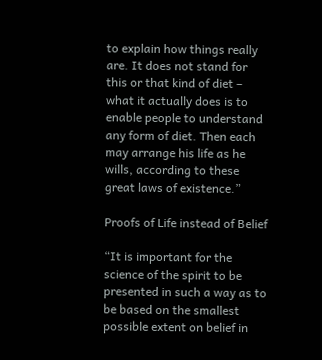to explain how things really are. It does not stand for this or that kind of diet – what it actually does is to enable people to understand any form of diet. Then each may arrange his life as he wills, according to these great laws of existence.”

Proofs of Life instead of Belief

“It is important for the science of the spirit to be presented in such a way as to be based on the smallest possible extent on belief in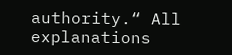authority.“ All explanations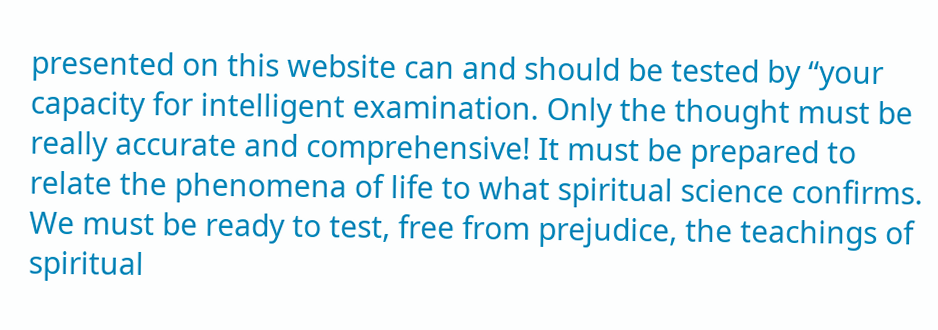presented on this website can and should be tested by “your capacity for intelligent examination. Only the thought must be really accurate and comprehensive! It must be prepared to relate the phenomena of life to what spiritual science confirms. We must be ready to test, free from prejudice, the teachings of spiritual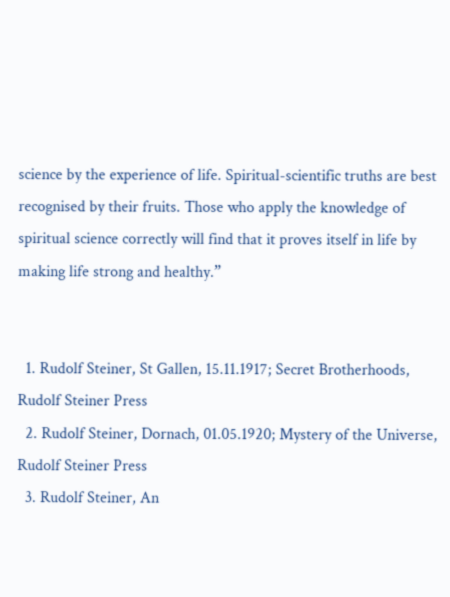science by the experience of life. Spiritual-scientific truths are best recognised by their fruits. Those who apply the knowledge of spiritual science correctly will find that it proves itself in life by making life strong and healthy.”


  1. Rudolf Steiner, St Gallen, 15.11.1917; Secret Brotherhoods, Rudolf Steiner Press
  2. Rudolf Steiner, Dornach, 01.05.1920; Mystery of the Universe, Rudolf Steiner Press
  3. Rudolf Steiner, An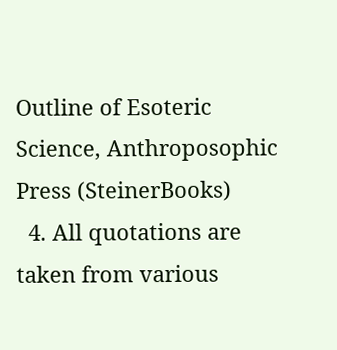Outline of Esoteric Science, Anthroposophic Press (SteinerBooks)
  4. All quotations are taken from various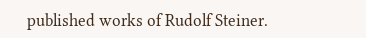published works of Rudolf Steiner.